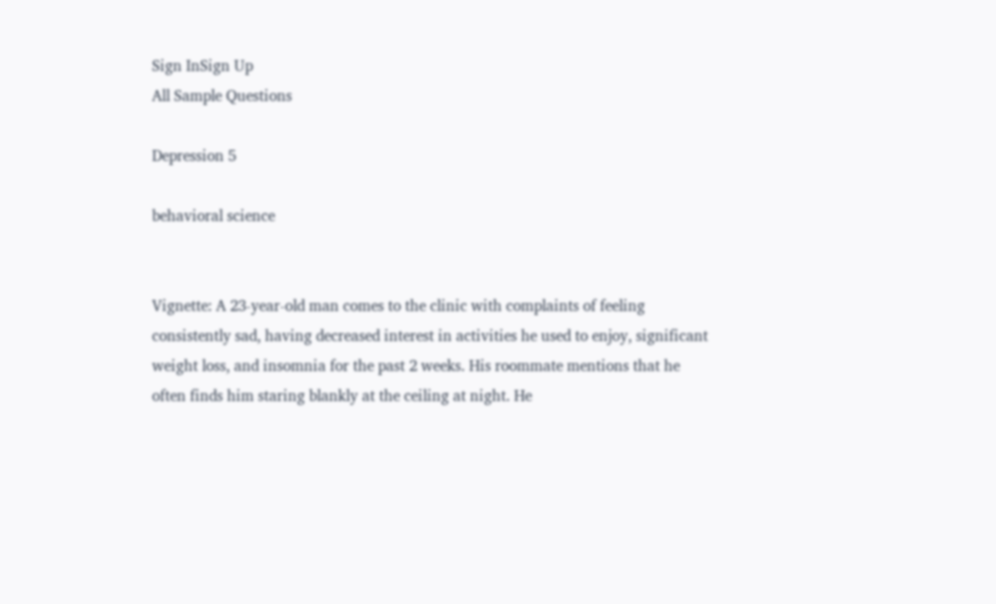Sign InSign Up
All Sample Questions

Depression 5

behavioral science


Vignette: A 23-year-old man comes to the clinic with complaints of feeling consistently sad, having decreased interest in activities he used to enjoy, significant weight loss, and insomnia for the past 2 weeks. His roommate mentions that he often finds him staring blankly at the ceiling at night. He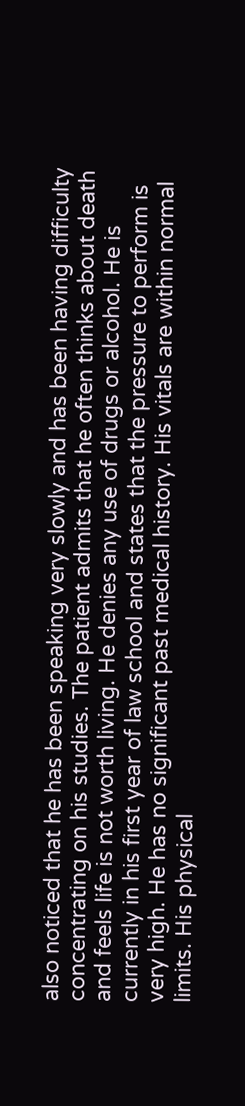also noticed that he has been speaking very slowly and has been having difficulty concentrating on his studies. The patient admits that he often thinks about death and feels life is not worth living. He denies any use of drugs or alcohol. He is currently in his first year of law school and states that the pressure to perform is very high. He has no significant past medical history. His vitals are within normal limits. His physical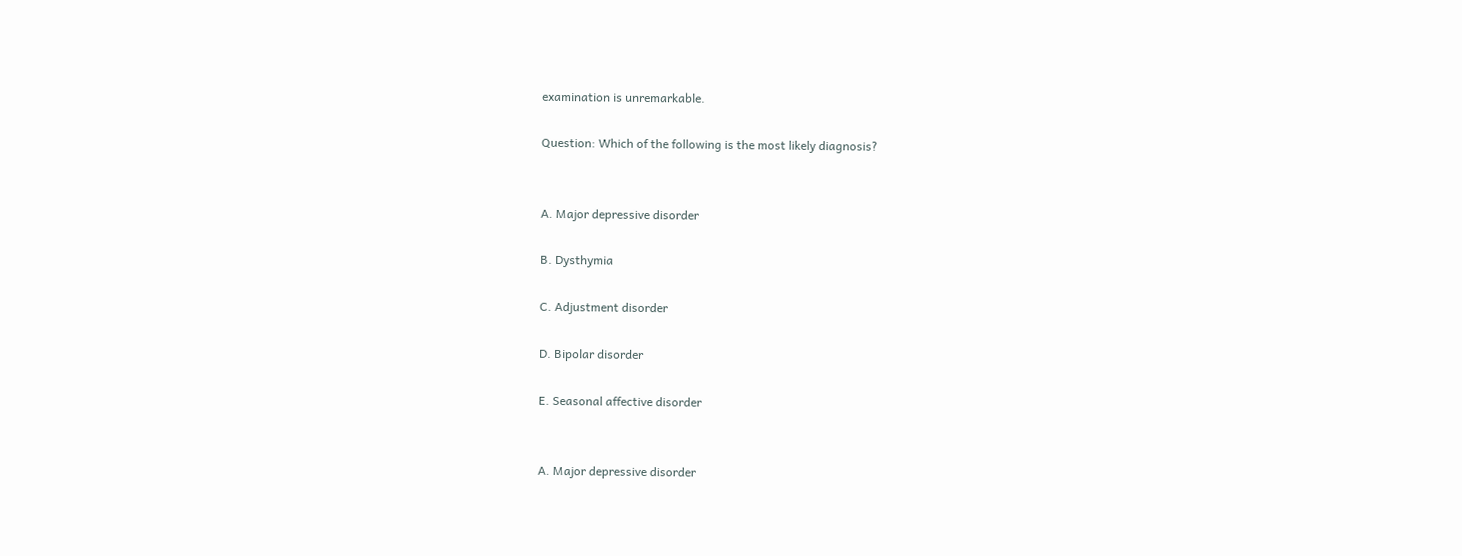examination is unremarkable.

Question: Which of the following is the most likely diagnosis?


A. Major depressive disorder

B. Dysthymia

C. Adjustment disorder

D. Bipolar disorder

E. Seasonal affective disorder


A. Major depressive disorder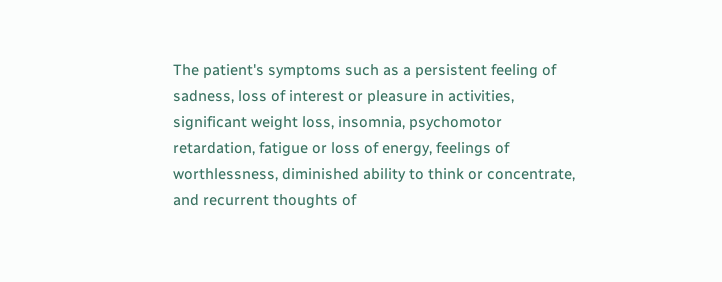The patient's symptoms such as a persistent feeling of sadness, loss of interest or pleasure in activities, significant weight loss, insomnia, psychomotor retardation, fatigue or loss of energy, feelings of worthlessness, diminished ability to think or concentrate, and recurrent thoughts of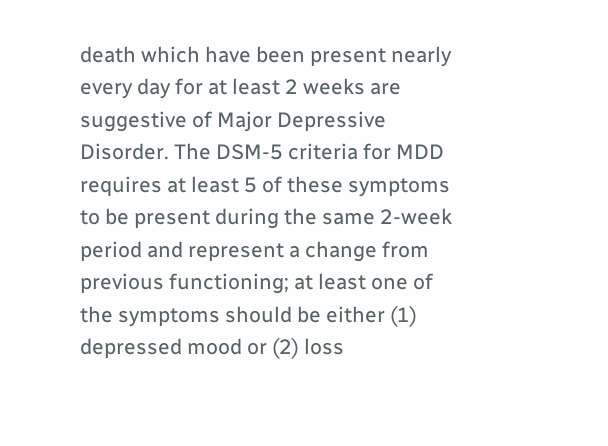death which have been present nearly every day for at least 2 weeks are suggestive of Major Depressive Disorder. The DSM-5 criteria for MDD requires at least 5 of these symptoms to be present during the same 2-week period and represent a change from previous functioning; at least one of the symptoms should be either (1) depressed mood or (2) loss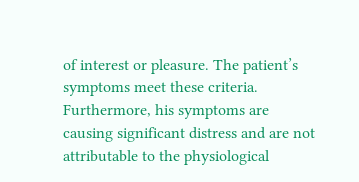of interest or pleasure. The patient’s symptoms meet these criteria. Furthermore, his symptoms are causing significant distress and are not attributable to the physiological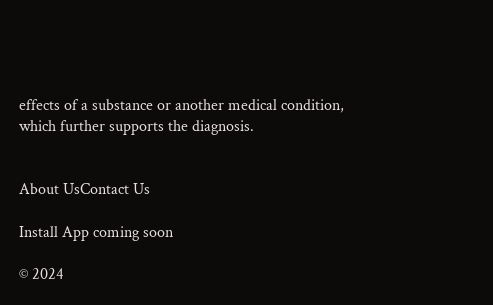effects of a substance or another medical condition, which further supports the diagnosis.


About UsContact Us

Install App coming soon

© 2024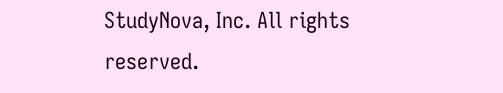StudyNova, Inc. All rights reserved.